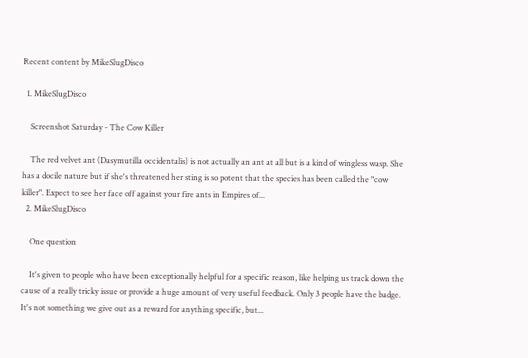Recent content by MikeSlugDisco

  1. MikeSlugDisco

    Screenshot Saturday - The Cow Killer

    The red velvet ant (Dasymutilla occidentalis) is not actually an ant at all but is a kind of wingless wasp. She has a docile nature but if she's threatened her sting is so potent that the species has been called the "cow killer". Expect to see her face off against your fire ants in Empires of...
  2. MikeSlugDisco

    One question

    It's given to people who have been exceptionally helpful for a specific reason, like helping us track down the cause of a really tricky issue or provide a huge amount of very useful feedback. Only 3 people have the badge. It's not something we give out as a reward for anything specific, but...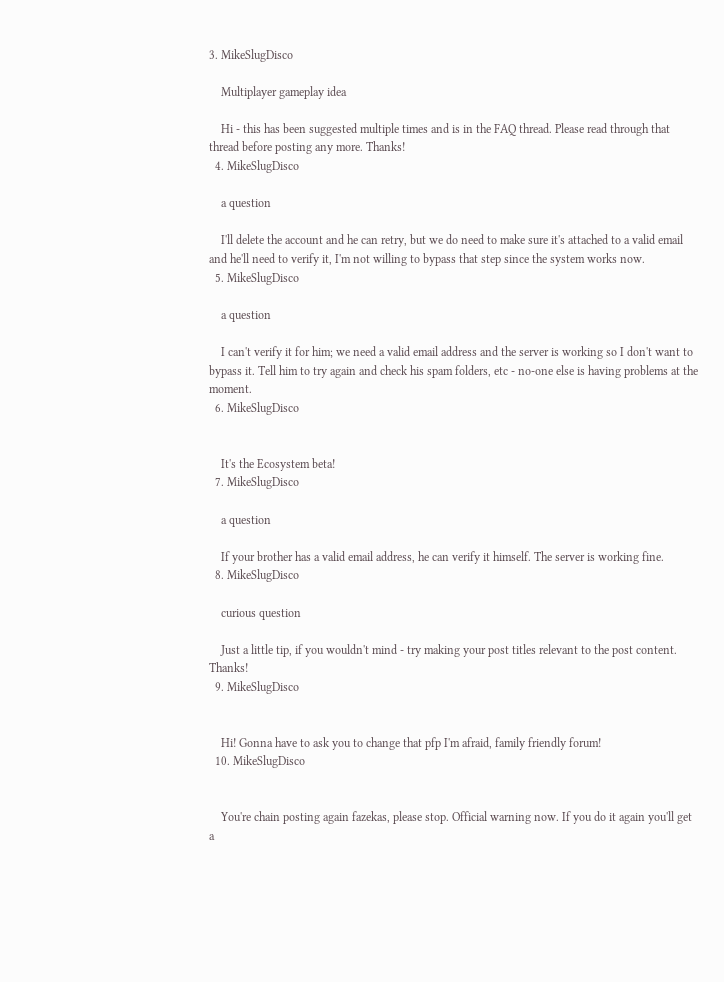3. MikeSlugDisco

    Multiplayer gameplay idea

    Hi - this has been suggested multiple times and is in the FAQ thread. Please read through that thread before posting any more. Thanks!
  4. MikeSlugDisco

    a question

    I'll delete the account and he can retry, but we do need to make sure it's attached to a valid email and he'll need to verify it, I'm not willing to bypass that step since the system works now.
  5. MikeSlugDisco

    a question

    I can't verify it for him; we need a valid email address and the server is working so I don't want to bypass it. Tell him to try again and check his spam folders, etc - no-one else is having problems at the moment.
  6. MikeSlugDisco


    It's the Ecosystem beta!
  7. MikeSlugDisco

    a question

    If your brother has a valid email address, he can verify it himself. The server is working fine.
  8. MikeSlugDisco

    curious question

    Just a little tip, if you wouldn't mind - try making your post titles relevant to the post content. Thanks!
  9. MikeSlugDisco


    Hi! Gonna have to ask you to change that pfp I'm afraid, family friendly forum!
  10. MikeSlugDisco


    You're chain posting again fazekas, please stop. Official warning now. If you do it again you'll get a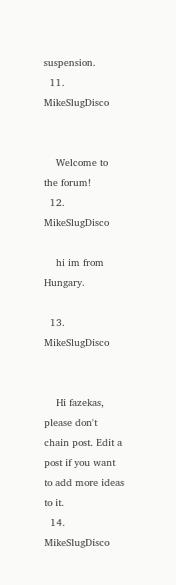suspension.
  11. MikeSlugDisco


    Welcome to the forum!
  12. MikeSlugDisco

    hi im from Hungary.

  13. MikeSlugDisco


    Hi fazekas, please don't chain post. Edit a post if you want to add more ideas to it.
  14. MikeSlugDisco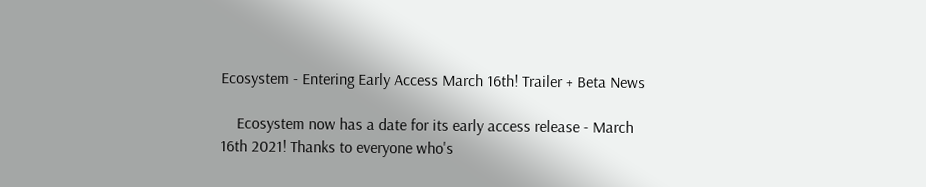Ecosystem - Entering Early Access March 16th! Trailer + Beta News

    Ecosystem now has a date for its early access release - March 16th 2021! Thanks to everyone who's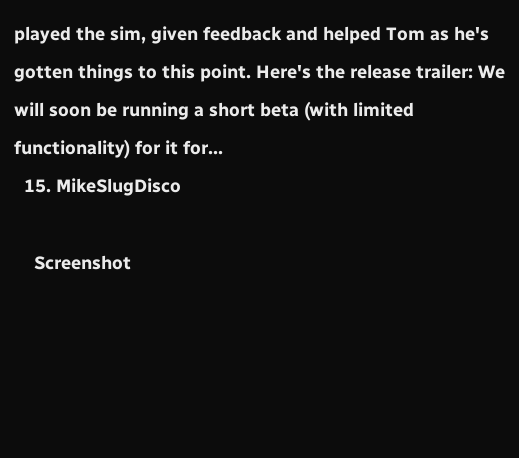played the sim, given feedback and helped Tom as he's gotten things to this point. Here's the release trailer: We will soon be running a short beta (with limited functionality) for it for...
  15. MikeSlugDisco

    Screenshot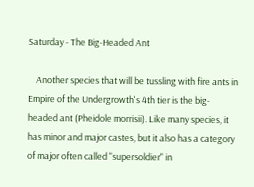Saturday - The Big-Headed Ant

    Another species that will be tussling with fire ants in Empire of the Undergrowth's 4th tier is the big-headed ant (Pheidole morrisii). Like many species, it has minor and major castes, but it also has a category of major often called "supersoldier" in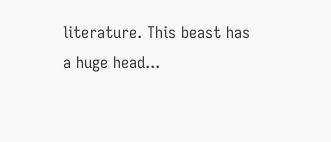literature. This beast has a huge head...